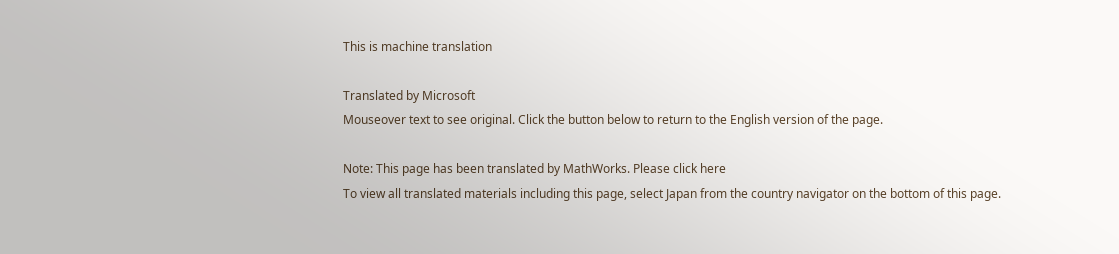This is machine translation

Translated by Microsoft
Mouseover text to see original. Click the button below to return to the English version of the page.

Note: This page has been translated by MathWorks. Please click here
To view all translated materials including this page, select Japan from the country navigator on the bottom of this page.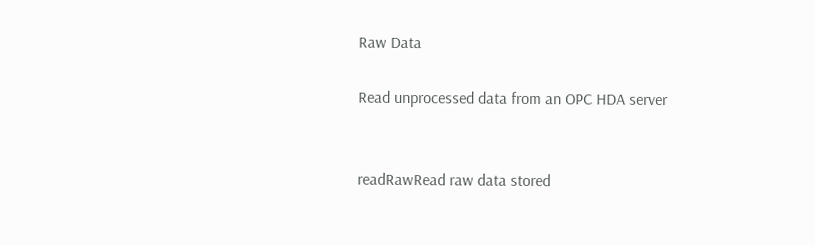Raw Data

Read unprocessed data from an OPC HDA server


readRawRead raw data stored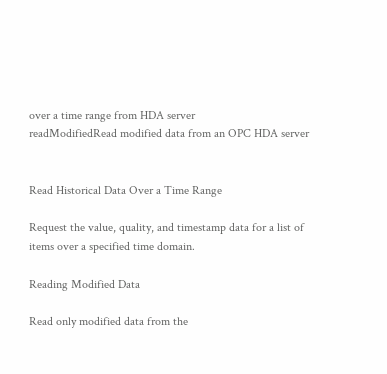over a time range from HDA server
readModifiedRead modified data from an OPC HDA server


Read Historical Data Over a Time Range

Request the value, quality, and timestamp data for a list of items over a specified time domain.

Reading Modified Data

Read only modified data from the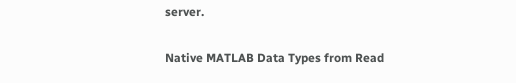server.

Native MATLAB Data Types from Read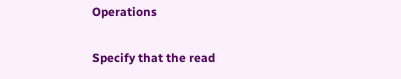Operations

Specify that the read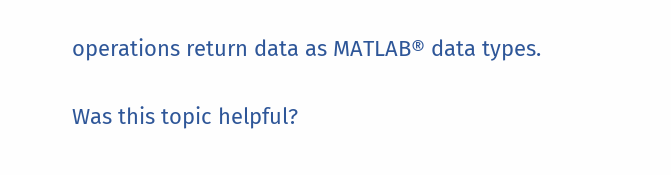operations return data as MATLAB® data types.

Was this topic helpful?